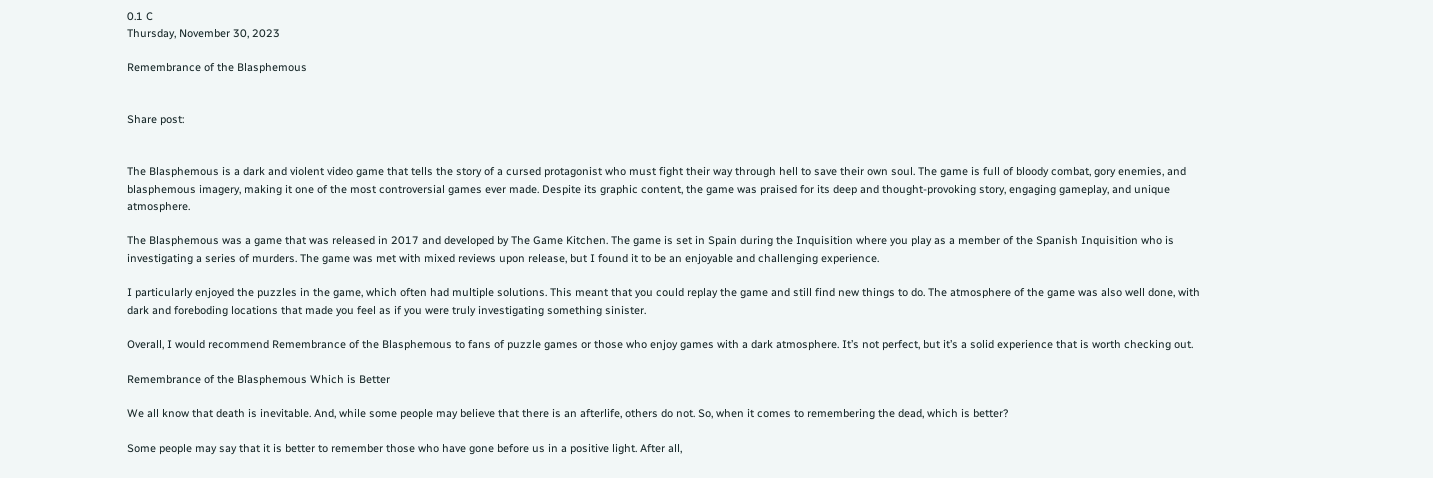0.1 C
Thursday, November 30, 2023

Remembrance of the Blasphemous


Share post:


The Blasphemous is a dark and violent video game that tells the story of a cursed protagonist who must fight their way through hell to save their own soul. The game is full of bloody combat, gory enemies, and blasphemous imagery, making it one of the most controversial games ever made. Despite its graphic content, the game was praised for its deep and thought-provoking story, engaging gameplay, and unique atmosphere.

The Blasphemous was a game that was released in 2017 and developed by The Game Kitchen. The game is set in Spain during the Inquisition where you play as a member of the Spanish Inquisition who is investigating a series of murders. The game was met with mixed reviews upon release, but I found it to be an enjoyable and challenging experience.

I particularly enjoyed the puzzles in the game, which often had multiple solutions. This meant that you could replay the game and still find new things to do. The atmosphere of the game was also well done, with dark and foreboding locations that made you feel as if you were truly investigating something sinister.

Overall, I would recommend Remembrance of the Blasphemous to fans of puzzle games or those who enjoy games with a dark atmosphere. It’s not perfect, but it’s a solid experience that is worth checking out.

Remembrance of the Blasphemous Which is Better

We all know that death is inevitable. And, while some people may believe that there is an afterlife, others do not. So, when it comes to remembering the dead, which is better?

Some people may say that it is better to remember those who have gone before us in a positive light. After all,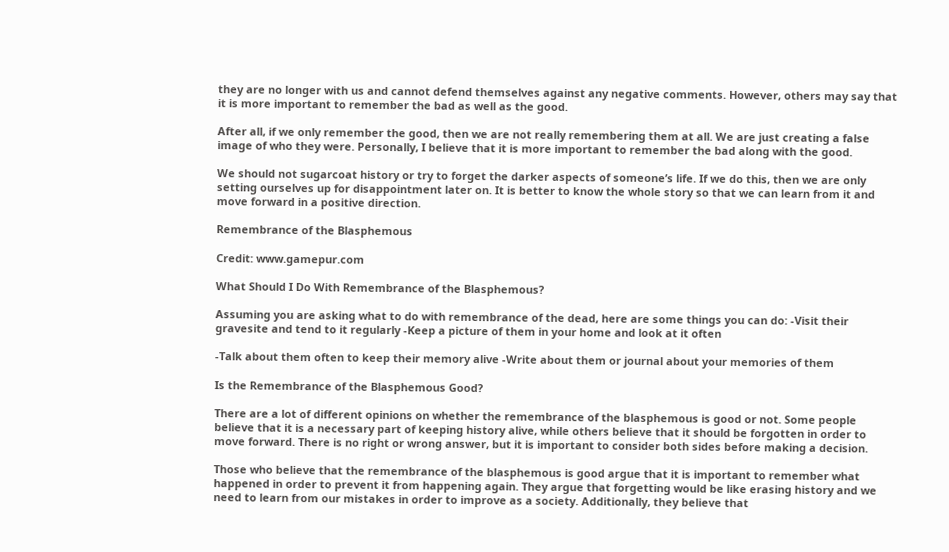they are no longer with us and cannot defend themselves against any negative comments. However, others may say that it is more important to remember the bad as well as the good.

After all, if we only remember the good, then we are not really remembering them at all. We are just creating a false image of who they were. Personally, I believe that it is more important to remember the bad along with the good.

We should not sugarcoat history or try to forget the darker aspects of someone’s life. If we do this, then we are only setting ourselves up for disappointment later on. It is better to know the whole story so that we can learn from it and move forward in a positive direction.

Remembrance of the Blasphemous

Credit: www.gamepur.com

What Should I Do With Remembrance of the Blasphemous?

Assuming you are asking what to do with remembrance of the dead, here are some things you can do: -Visit their gravesite and tend to it regularly -Keep a picture of them in your home and look at it often

-Talk about them often to keep their memory alive -Write about them or journal about your memories of them

Is the Remembrance of the Blasphemous Good?

There are a lot of different opinions on whether the remembrance of the blasphemous is good or not. Some people believe that it is a necessary part of keeping history alive, while others believe that it should be forgotten in order to move forward. There is no right or wrong answer, but it is important to consider both sides before making a decision.

Those who believe that the remembrance of the blasphemous is good argue that it is important to remember what happened in order to prevent it from happening again. They argue that forgetting would be like erasing history and we need to learn from our mistakes in order to improve as a society. Additionally, they believe that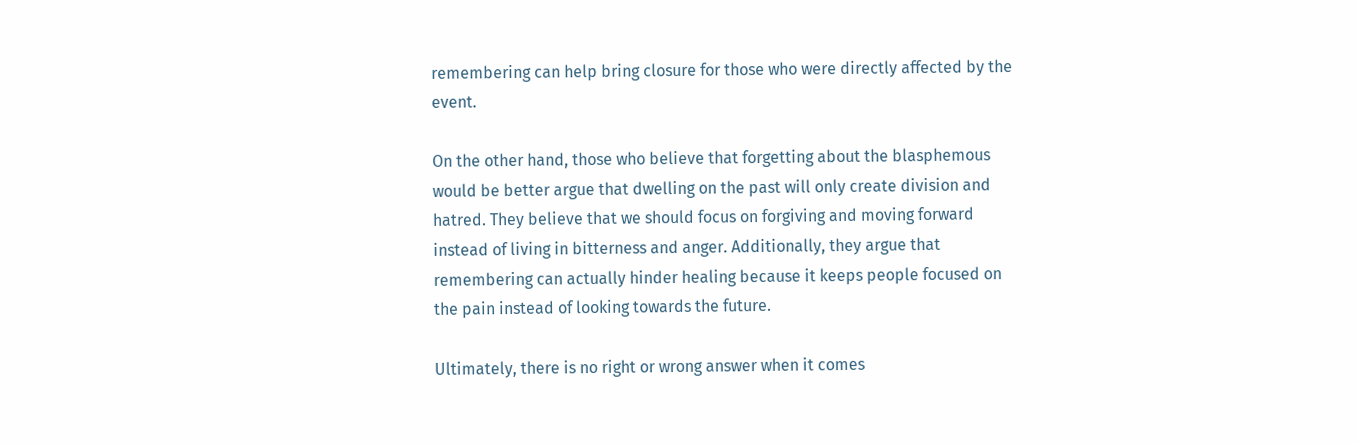remembering can help bring closure for those who were directly affected by the event.

On the other hand, those who believe that forgetting about the blasphemous would be better argue that dwelling on the past will only create division and hatred. They believe that we should focus on forgiving and moving forward instead of living in bitterness and anger. Additionally, they argue that remembering can actually hinder healing because it keeps people focused on the pain instead of looking towards the future.

Ultimately, there is no right or wrong answer when it comes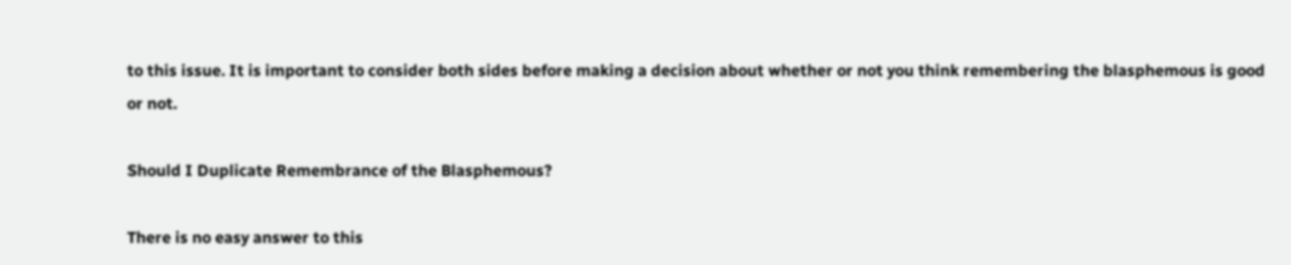to this issue. It is important to consider both sides before making a decision about whether or not you think remembering the blasphemous is good or not.

Should I Duplicate Remembrance of the Blasphemous?

There is no easy answer to this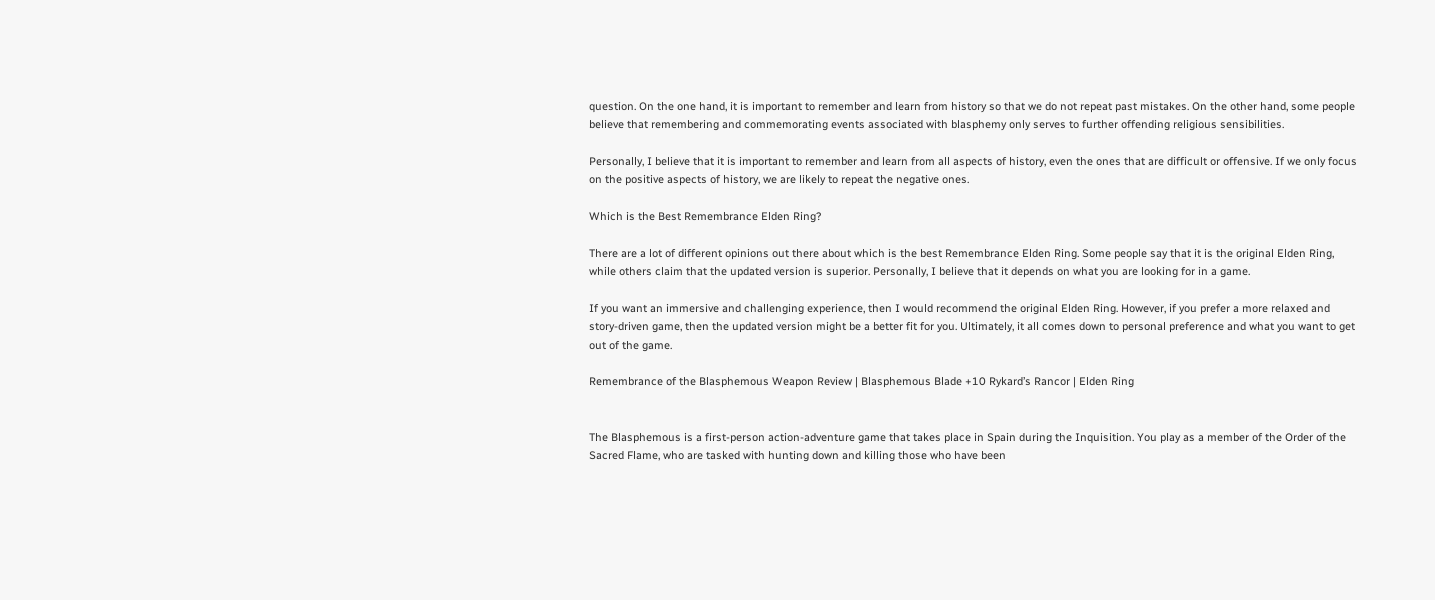question. On the one hand, it is important to remember and learn from history so that we do not repeat past mistakes. On the other hand, some people believe that remembering and commemorating events associated with blasphemy only serves to further offending religious sensibilities.

Personally, I believe that it is important to remember and learn from all aspects of history, even the ones that are difficult or offensive. If we only focus on the positive aspects of history, we are likely to repeat the negative ones.

Which is the Best Remembrance Elden Ring?

There are a lot of different opinions out there about which is the best Remembrance Elden Ring. Some people say that it is the original Elden Ring, while others claim that the updated version is superior. Personally, I believe that it depends on what you are looking for in a game.

If you want an immersive and challenging experience, then I would recommend the original Elden Ring. However, if you prefer a more relaxed and story-driven game, then the updated version might be a better fit for you. Ultimately, it all comes down to personal preference and what you want to get out of the game.

Remembrance of the Blasphemous Weapon Review | Blasphemous Blade +10 Rykard’s Rancor | Elden Ring


The Blasphemous is a first-person action-adventure game that takes place in Spain during the Inquisition. You play as a member of the Order of the Sacred Flame, who are tasked with hunting down and killing those who have been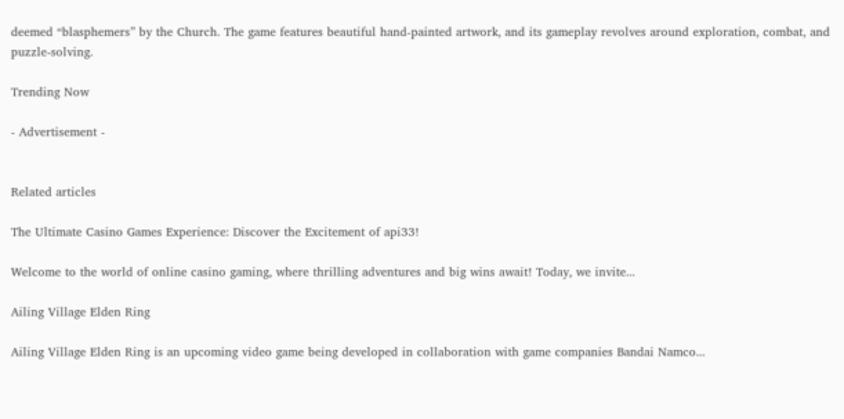deemed “blasphemers” by the Church. The game features beautiful hand-painted artwork, and its gameplay revolves around exploration, combat, and puzzle-solving.

Trending Now

- Advertisement -


Related articles

The Ultimate Casino Games Experience: Discover the Excitement of api33!

Welcome to the world of online casino gaming, where thrilling adventures and big wins await! Today, we invite...

Ailing Village Elden Ring

Ailing Village Elden Ring is an upcoming video game being developed in collaboration with game companies Bandai Namco...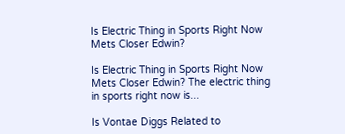Is Electric Thing in Sports Right Now Mets Closer Edwin?

Is Electric Thing in Sports Right Now Mets Closer Edwin? The electric thing in sports right now is...

Is Vontae Diggs Related to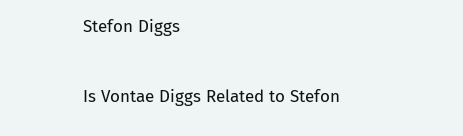Stefon Diggs

Is Vontae Diggs Related to Stefon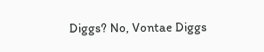Diggs? No, Vontae Diggs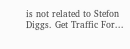is not related to Stefon Diggs. Get Traffic For...